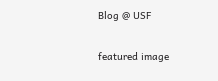Blog @ USF

featured image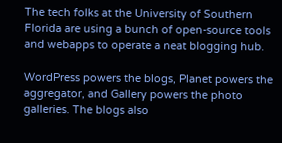The tech folks at the University of Southern Florida are using a bunch of open-source tools and webapps to operate a neat blogging hub.

WordPress powers the blogs, Planet powers the aggregator, and Gallery powers the photo galleries. The blogs also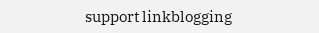support linkblogging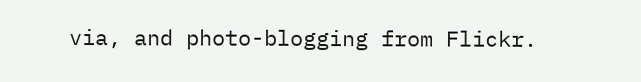via, and photo-blogging from Flickr.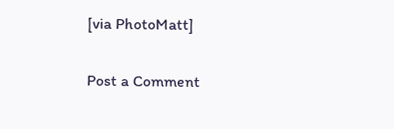[via PhotoMatt]

Post a Comment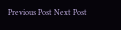Previous Post Next Post